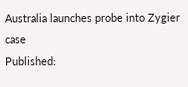Australia launches probe into Zygier case
Published: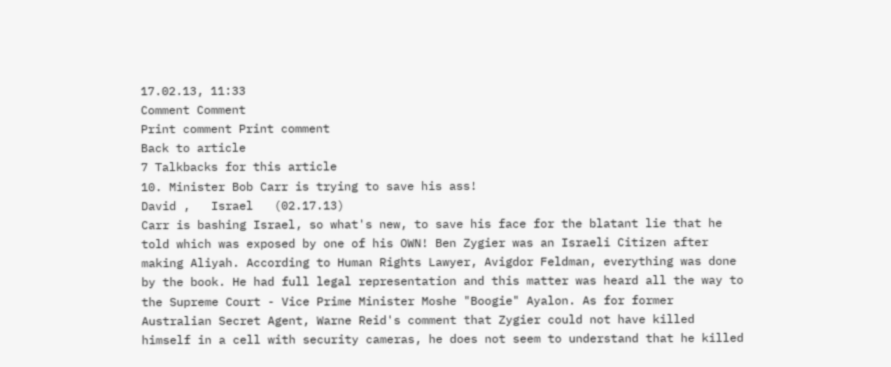17.02.13, 11:33
Comment Comment
Print comment Print comment
Back to article
7 Talkbacks for this article
10. Minister Bob Carr is trying to save his ass!
David ,   Israel   (02.17.13)
Carr is bashing Israel, so what's new, to save his face for the blatant lie that he told which was exposed by one of his OWN! Ben Zygier was an Israeli Citizen after making Aliyah. According to Human Rights Lawyer, Avigdor Feldman, everything was done by the book. He had full legal representation and this matter was heard all the way to the Supreme Court - Vice Prime Minister Moshe "Boogie" Ayalon. As for former Australian Secret Agent, Warne Reid's comment that Zygier could not have killed himself in a cell with security cameras, he does not seem to understand that he killed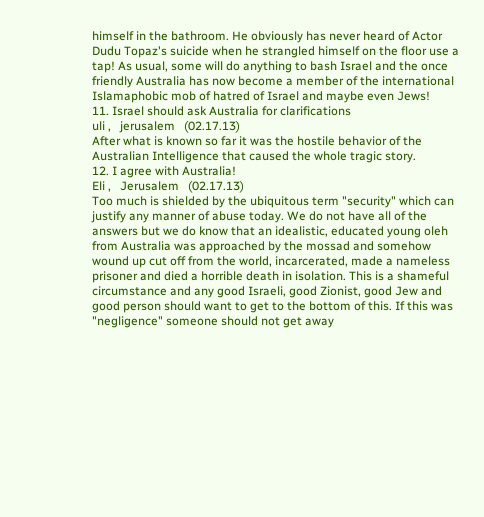himself in the bathroom. He obviously has never heard of Actor Dudu Topaz's suicide when he strangled himself on the floor use a tap! As usual, some will do anything to bash Israel and the once friendly Australia has now become a member of the international Islamaphobic mob of hatred of Israel and maybe even Jews!
11. Israel should ask Australia for clarifications
uli ,   jerusalem   (02.17.13)
After what is known so far it was the hostile behavior of the Australian Intelligence that caused the whole tragic story.
12. I agree with Australia!
Eli ,   Jerusalem   (02.17.13)
Too much is shielded by the ubiquitous term "security" which can justify any manner of abuse today. We do not have all of the answers but we do know that an idealistic, educated young oleh from Australia was approached by the mossad and somehow wound up cut off from the world, incarcerated, made a nameless prisoner and died a horrible death in isolation. This is a shameful circumstance and any good Israeli, good Zionist, good Jew and good person should want to get to the bottom of this. If this was "negligence" someone should not get away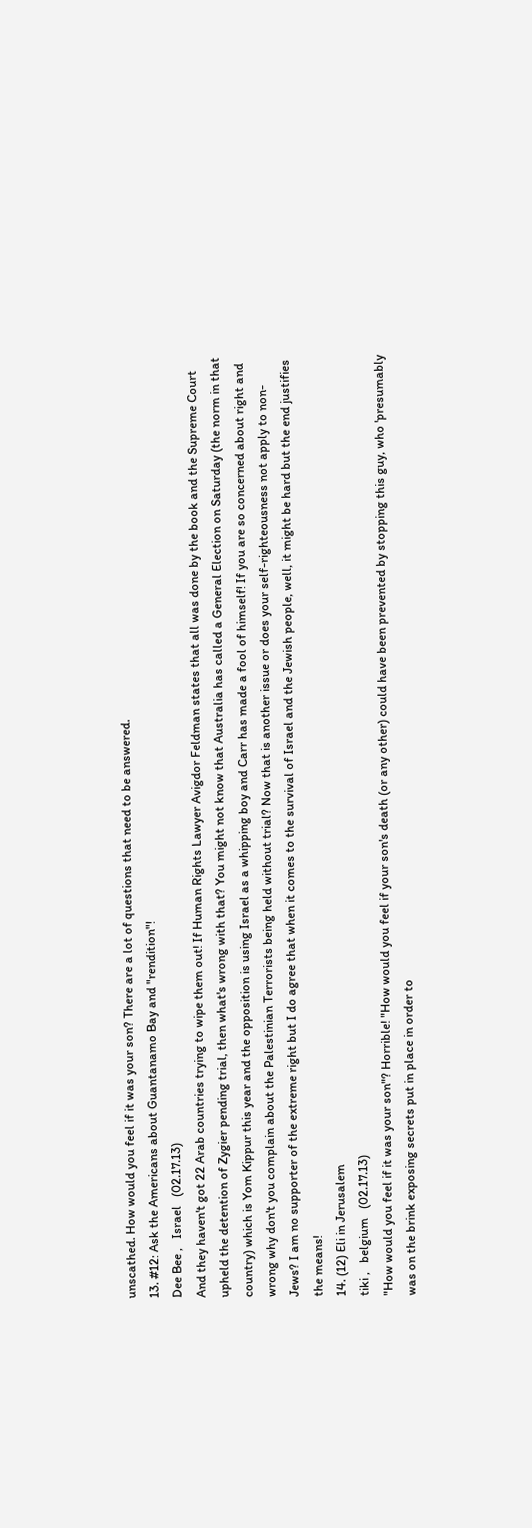unscathed. How would you feel if it was your son? There are a lot of questions that need to be answered.
13. #12: Ask the Americans about Guantanamo Bay and "rendition"!
Dee Bee ,   Israel   (02.17.13)
And they haven't got 22 Arab countries trying to wipe them out! If Human Rights Lawyer Avigdor Feldman states that all was done by the book and the Supreme Court upheld the detention of Zygier pending trial, then what's wrong with that? You might not know that Australia has called a General Election on Saturday (the norm in that country) which is Yom Kippur this year and the opposition is using Israel as a whipping boy and Carr has made a fool of himself! If you are so concerned about right and wrong why don't you complain about the Palestinian Terrorists being held without trial? Now that is another issue or does your self-righteousness not apply to non-Jews? I am no supporter of the extreme right but I do agree that when it comes to the survival of Israel and the Jewish people, well, it might be hard but the end justifies the means!
14. (12) Eli in Jerusalem
tiki ,   belgium   (02.17.13)
"How would you feel if it was your son"? Horrible! "How would you feel if your son's death (or any other) could have been prevented by stopping this guy, who 'presumably was on the brink exposing secrets put in place in order to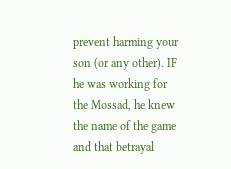prevent harming your son (or any other). IF he was working for the Mossad, he knew the name of the game and that betrayal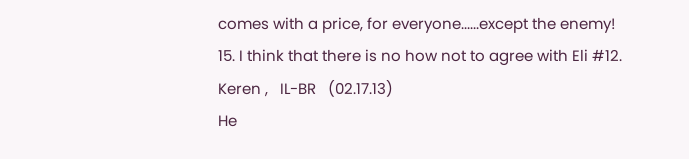comes with a price, for everyone......except the enemy!
15. I think that there is no how not to agree with Eli #12.
Keren ,   IL-BR   (02.17.13)
He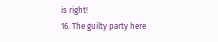is right!
16. The guilty party here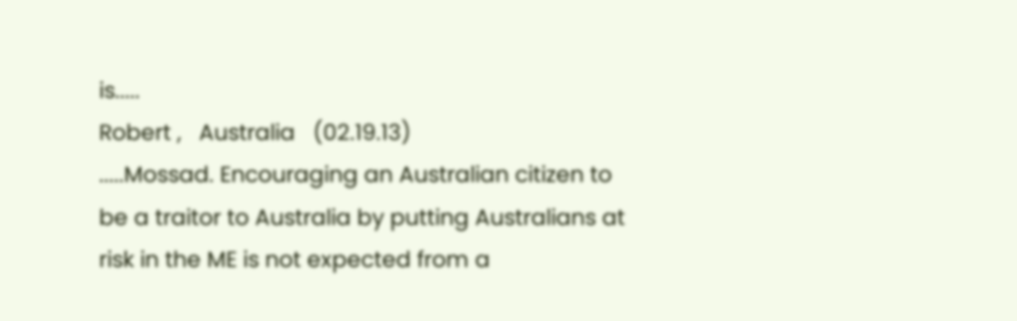is.....
Robert ,   Australia   (02.19.13)
.....Mossad. Encouraging an Australian citizen to be a traitor to Australia by putting Australians at risk in the ME is not expected from a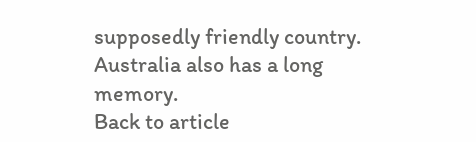supposedly friendly country. Australia also has a long memory.
Back to article